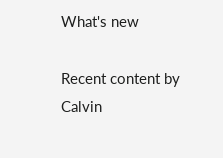What's new

Recent content by Calvin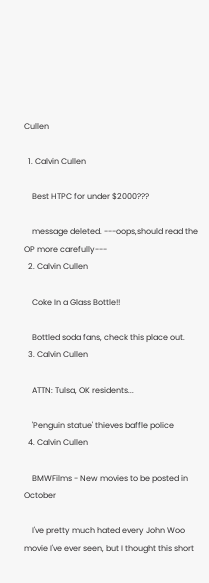Cullen

  1. Calvin Cullen

    Best HTPC for under $2000???

    message deleted. ---oops,should read the OP more carefully---
  2. Calvin Cullen

    Coke In a Glass Bottle!!

    Bottled soda fans, check this place out.
  3. Calvin Cullen

    ATTN: Tulsa, OK residents...

    'Penguin statue' thieves baffle police
  4. Calvin Cullen

    BMWFilms - New movies to be posted in October

    I've pretty much hated every John Woo movie I've ever seen, but I thought this short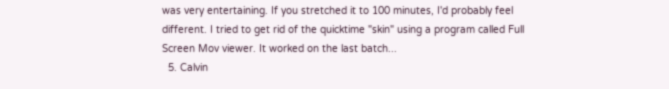was very entertaining. If you stretched it to 100 minutes, I'd probably feel different. I tried to get rid of the quicktime "skin" using a program called Full Screen Mov viewer. It worked on the last batch...
  5. Calvin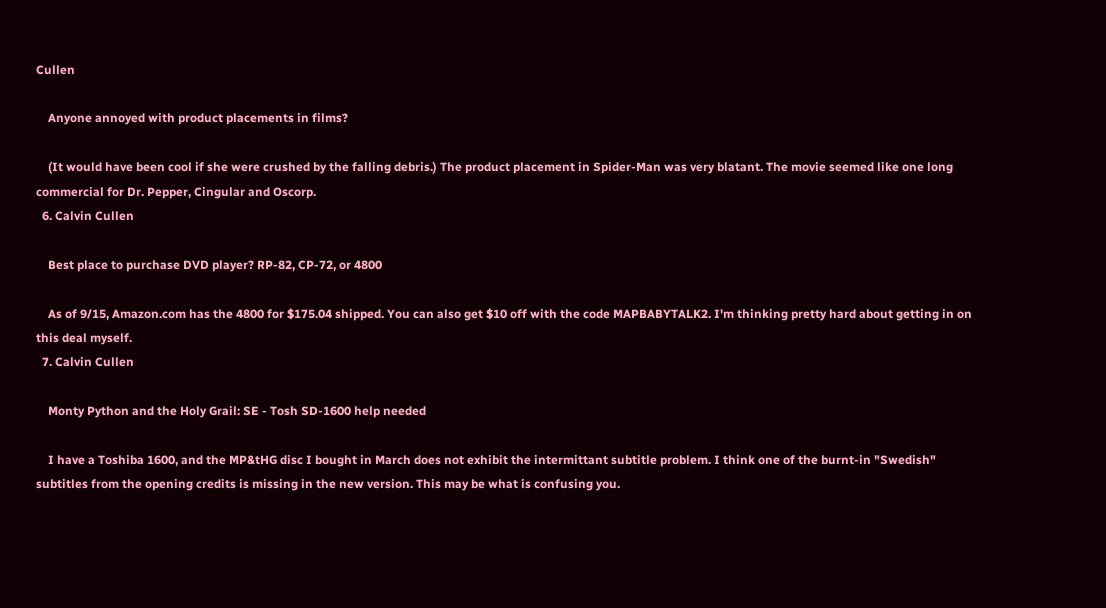Cullen

    Anyone annoyed with product placements in films?

    (It would have been cool if she were crushed by the falling debris.) The product placement in Spider-Man was very blatant. The movie seemed like one long commercial for Dr. Pepper, Cingular and Oscorp.
  6. Calvin Cullen

    Best place to purchase DVD player? RP-82, CP-72, or 4800

    As of 9/15, Amazon.com has the 4800 for $175.04 shipped. You can also get $10 off with the code MAPBABYTALK2. I'm thinking pretty hard about getting in on this deal myself.
  7. Calvin Cullen

    Monty Python and the Holy Grail: SE - Tosh SD-1600 help needed

    I have a Toshiba 1600, and the MP&tHG disc I bought in March does not exhibit the intermittant subtitle problem. I think one of the burnt-in "Swedish" subtitles from the opening credits is missing in the new version. This may be what is confusing you.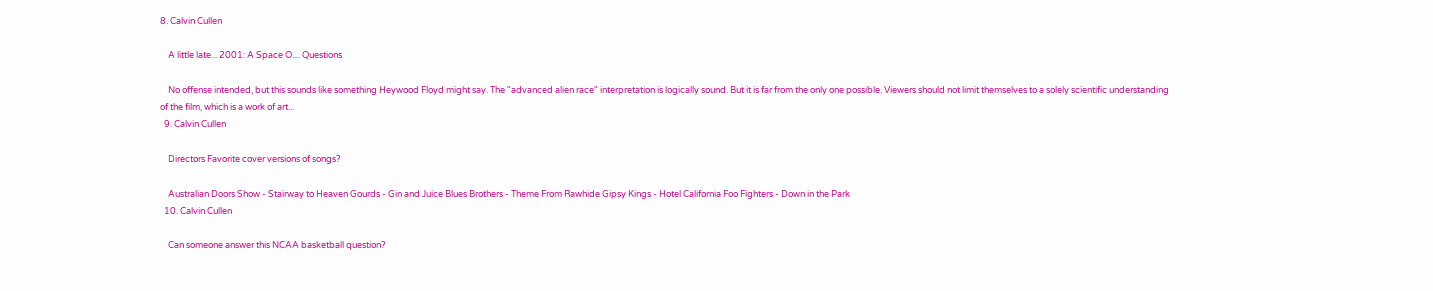8. Calvin Cullen

    A little late... 2001: A Space O.... Questions

    No offense intended, but this sounds like something Heywood Floyd might say. The "advanced alien race" interpretation is logically sound. But it is far from the only one possible. Viewers should not limit themselves to a solely scientific understanding of the film, which is a work of art...
  9. Calvin Cullen

    Directors Favorite cover versions of songs?

    Australian Doors Show - Stairway to Heaven Gourds - Gin and Juice Blues Brothers - Theme From Rawhide Gipsy Kings - Hotel California Foo Fighters - Down in the Park
  10. Calvin Cullen

    Can someone answer this NCAA basketball question?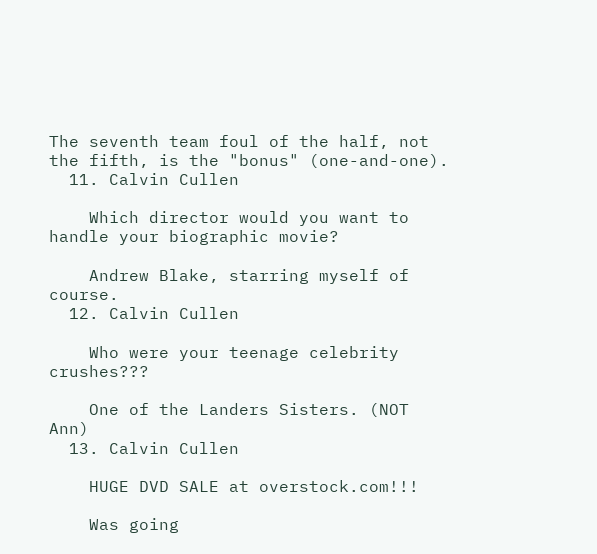The seventh team foul of the half, not the fifth, is the "bonus" (one-and-one).
  11. Calvin Cullen

    Which director would you want to handle your biographic movie?

    Andrew Blake, starring myself of course.
  12. Calvin Cullen

    Who were your teenage celebrity crushes???

    One of the Landers Sisters. (NOT Ann)
  13. Calvin Cullen

    HUGE DVD SALE at overstock.com!!!

    Was going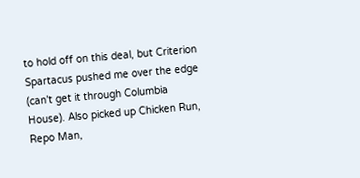to hold off on this deal, but Criterion Spartacus pushed me over the edge (can't get it through Columbia House). Also picked up Chicken Run, Repo Man,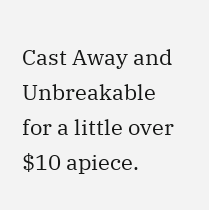Cast Away and Unbreakable for a little over $10 apiece.